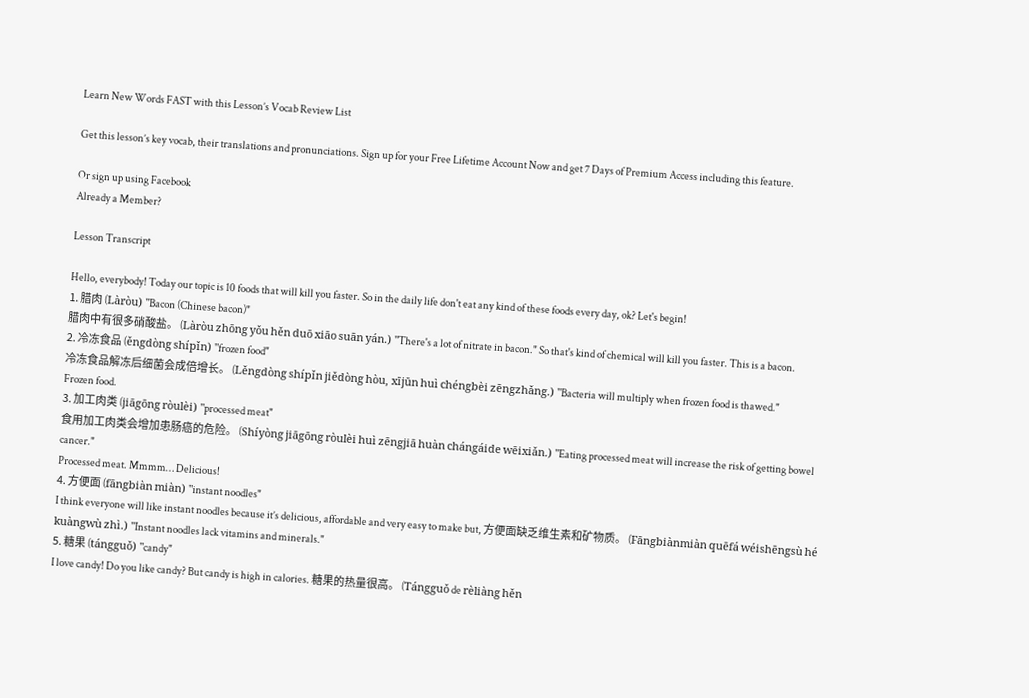Learn New Words FAST with this Lesson’s Vocab Review List

Get this lesson’s key vocab, their translations and pronunciations. Sign up for your Free Lifetime Account Now and get 7 Days of Premium Access including this feature.

Or sign up using Facebook
Already a Member?

Lesson Transcript

Hello, everybody! Today our topic is 10 foods that will kill you faster. So in the daily life don't eat any kind of these foods every day, ok? Let's begin!
1. 腊肉 (Làròu) "Bacon (Chinese bacon)"
腊肉中有很多硝酸盐。 (Làròu zhōng yǒu hěn duō xiāo suān yán.) "There's a lot of nitrate in bacon." So that's kind of chemical will kill you faster. This is a bacon.
2. 冷冻食品 (ěngdòng shípǐn) "frozen food"
冷冻食品解冻后细菌会成倍增长。 (Lěngdòng shípǐn jiědòng hòu, xījūn huì chéngbèi zēngzhǎng.) "Bacteria will multiply when frozen food is thawed."
Frozen food.
3. 加工肉类 (jiāgōng ròulèi) "processed meat"
食用加工肉类会增加患肠癌的危险。 (Shíyòng jiāgōng ròulèi huì zēngjiā huàn chángáide wēixiǎn.) "Eating processed meat will increase the risk of getting bowel cancer."
Processed meat. Mmmm… Delicious!
4. 方便面 (fāngbiàn miàn) "instant noodles"
I think everyone will like instant noodles because it’s delicious, affordable and very easy to make but, 方便面缺乏维生素和矿物质。 (Fāngbiànmiàn quēfá wéishēngsù hé kuàngwù zhì.) "Instant noodles lack vitamins and minerals."
5. 糖果 (tángguǒ) "candy"
I love candy! Do you like candy? But candy is high in calories. 糖果的热量很高。 (Tángguǒ de rèliàng hěn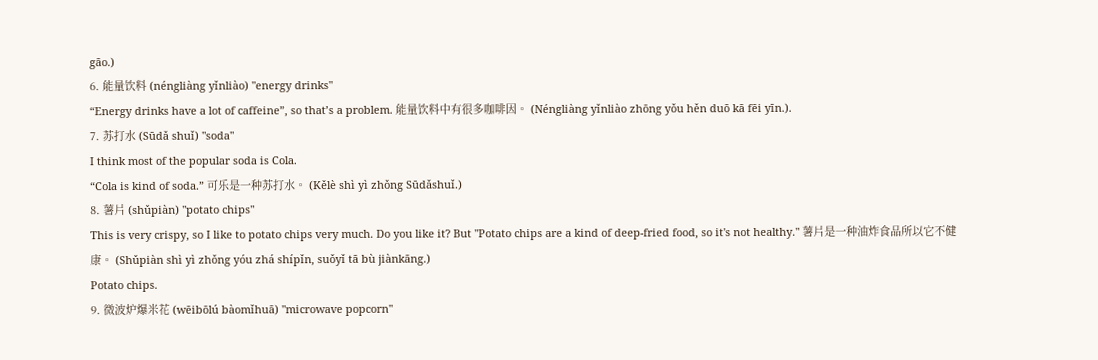gāo.)
6. 能量饮料 (néngliàng yǐnliào) "energy drinks"
“Energy drinks have a lot of caffeine”, so that’s a problem. 能量饮料中有很多咖啡因。 (Néngliàng yǐnliào zhōng yǒu hěn duō kā fēi yīn.).
7. 苏打水 (Sūdǎ shuǐ) "soda"
I think most of the popular soda is Cola.
“Cola is kind of soda.” 可乐是一种苏打水。 (Kělè shì yì zhǒng Sūdǎshuǐ.)
8. 薯片 (shǔpiàn) "potato chips"
This is very crispy, so I like to potato chips very much. Do you like it? But "Potato chips are a kind of deep-fried food, so it's not healthy." 薯片是一种油炸食品所以它不健康。 (Shǔpiàn shì yì zhǒng yóu zhá shípǐn, suǒyǐ tā bù jiànkāng.)
Potato chips.
9. 微波炉爆米花 (wēibōlú bàomǐhuā) "microwave popcorn"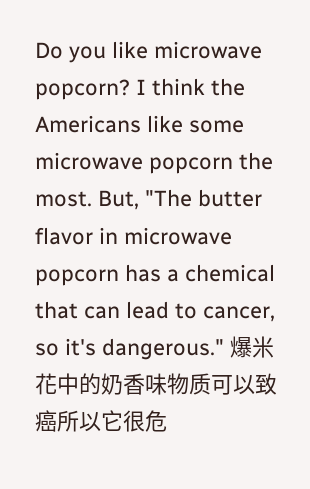Do you like microwave popcorn? I think the Americans like some microwave popcorn the most. But, "The butter flavor in microwave popcorn has a chemical that can lead to cancer, so it's dangerous." 爆米花中的奶香味物质可以致癌所以它很危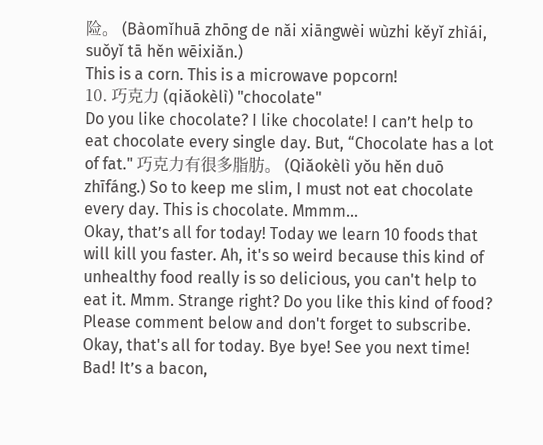险。 (Bàomǐhuā zhōng de nǎi xiāngwèi wùzhi kěyǐ zhìái, suǒyǐ tā hěn wēixiǎn.)
This is a corn. This is a microwave popcorn!
10. 巧克力 (qiǎokèlì) "chocolate"
Do you like chocolate? I like chocolate! I can’t help to eat chocolate every single day. But, “Chocolate has a lot of fat." 巧克力有很多脂肪。 (Qiǎokèlì yǒu hěn duō zhīfáng.) So to keep me slim, I must not eat chocolate every day. This is chocolate. Mmmm…
Okay, that’s all for today! Today we learn 10 foods that will kill you faster. Ah, it's so weird because this kind of unhealthy food really is so delicious, you can't help to eat it. Mmm. Strange right? Do you like this kind of food? Please comment below and don't forget to subscribe. Okay, that's all for today. Bye bye! See you next time!
Bad! It’s a bacon,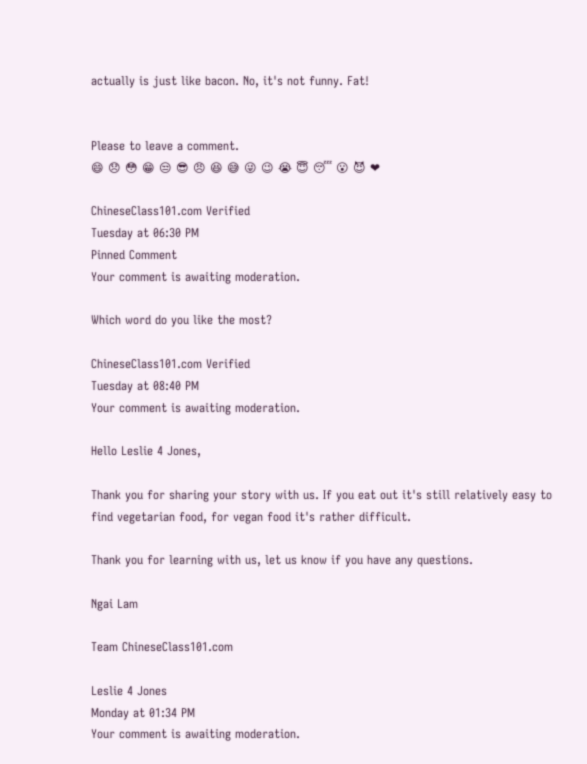actually is just like bacon. No, it's not funny. Fat!


Please to leave a comment.
😄 😞 😳 😁 😒 😎 😠 😆 😅 😜 😉 😭 😇 😴 😮 😈 ❤

ChineseClass101.com Verified
Tuesday at 06:30 PM
Pinned Comment
Your comment is awaiting moderation.

Which word do you like the most?

ChineseClass101.com Verified
Tuesday at 08:40 PM
Your comment is awaiting moderation.

Hello Leslie 4 Jones,

Thank you for sharing your story with us. If you eat out it's still relatively easy to find vegetarian food, for vegan food it's rather difficult.

Thank you for learning with us, let us know if you have any questions.

Ngai Lam

Team ChineseClass101.com

Leslie 4 Jones
Monday at 01:34 PM
Your comment is awaiting moderation.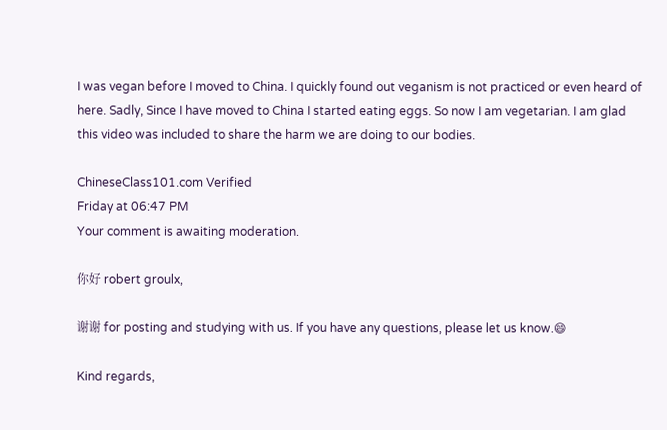I was vegan before I moved to China. I quickly found out veganism is not practiced or even heard of here. Sadly, Since I have moved to China I started eating eggs. So now I am vegetarian. I am glad this video was included to share the harm we are doing to our bodies.

ChineseClass101.com Verified
Friday at 06:47 PM
Your comment is awaiting moderation.

你好 robert groulx,

谢谢 for posting and studying with us. If you have any questions, please let us know.😄

Kind regards,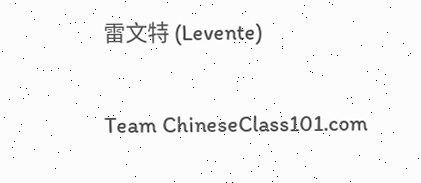雷文特 (Levente)

Team ChineseClass101.com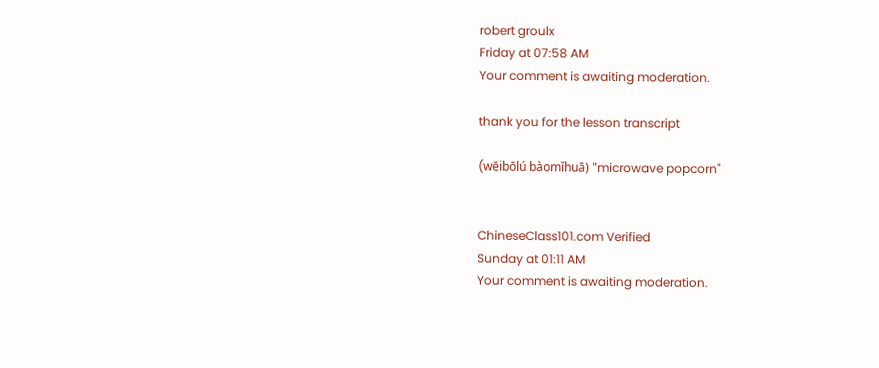robert groulx
Friday at 07:58 AM
Your comment is awaiting moderation.

thank you for the lesson transcript

(wēibōlú bàomǐhuā) "microwave popcorn"


ChineseClass101.com Verified
Sunday at 01:11 AM
Your comment is awaiting moderation.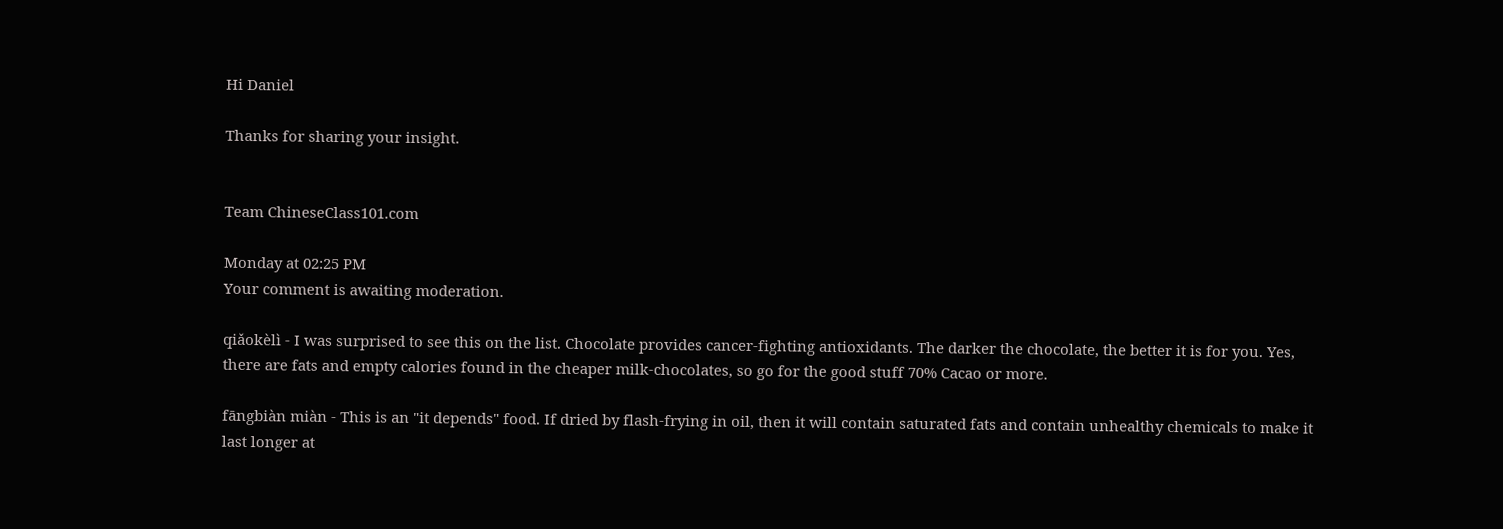Hi Daniel

Thanks for sharing your insight.


Team ChineseClass101.com

Monday at 02:25 PM
Your comment is awaiting moderation.

qiǎokèlì - I was surprised to see this on the list. Chocolate provides cancer-fighting antioxidants. The darker the chocolate, the better it is for you. Yes, there are fats and empty calories found in the cheaper milk-chocolates, so go for the good stuff 70% Cacao or more.

fāngbiàn miàn - This is an "it depends" food. If dried by flash-frying in oil, then it will contain saturated fats and contain unhealthy chemicals to make it last longer at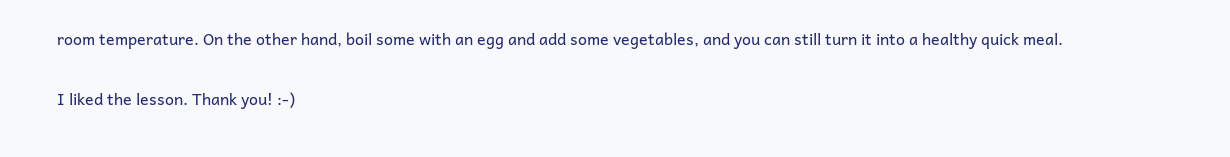room temperature. On the other hand, boil some with an egg and add some vegetables, and you can still turn it into a healthy quick meal.

I liked the lesson. Thank you! :-)